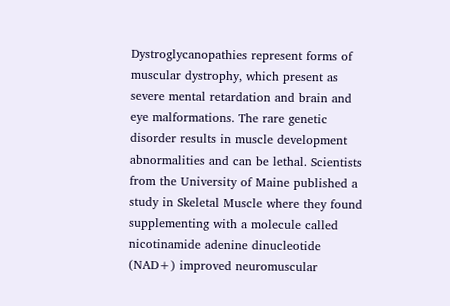Dystroglycanopathies represent forms of muscular dystrophy, which present as severe mental retardation and brain and eye malformations. The rare genetic disorder results in muscle development abnormalities and can be lethal. Scientists from the University of Maine published a study in Skeletal Muscle where they found supplementing with a molecule called nicotinamide adenine dinucleotide (NAD+) improved neuromuscular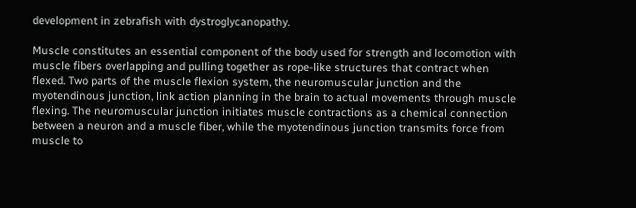development in zebrafish with dystroglycanopathy.

Muscle constitutes an essential component of the body used for strength and locomotion with muscle fibers overlapping and pulling together as rope-like structures that contract when flexed. Two parts of the muscle flexion system, the neuromuscular junction and the myotendinous junction, link action planning in the brain to actual movements through muscle flexing. The neuromuscular junction initiates muscle contractions as a chemical connection between a neuron and a muscle fiber, while the myotendinous junction transmits force from muscle to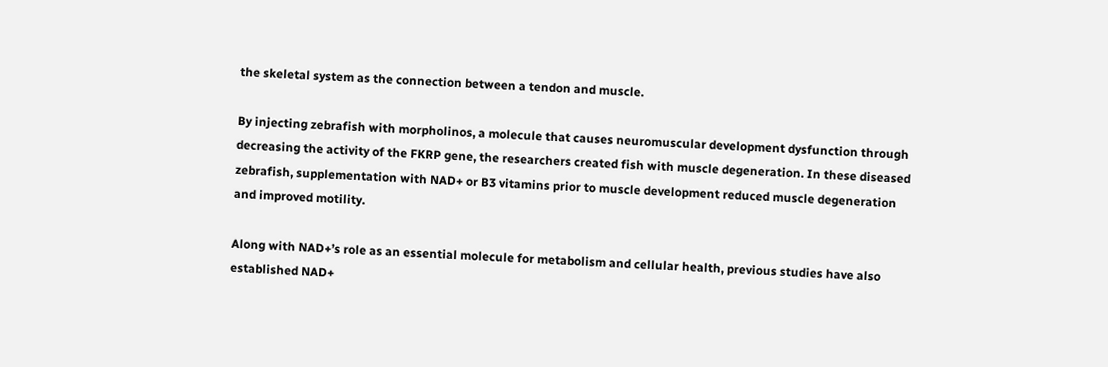the skeletal system as the connection between a tendon and muscle.

By injecting zebrafish with morpholinos, a molecule that causes neuromuscular development dysfunction through decreasing the activity of the FKRP gene, the researchers created fish with muscle degeneration. In these diseased zebrafish, supplementation with NAD+ or B3 vitamins prior to muscle development reduced muscle degeneration and improved motility.

Along with NAD+’s role as an essential molecule for metabolism and cellular health, previous studies have also established NAD+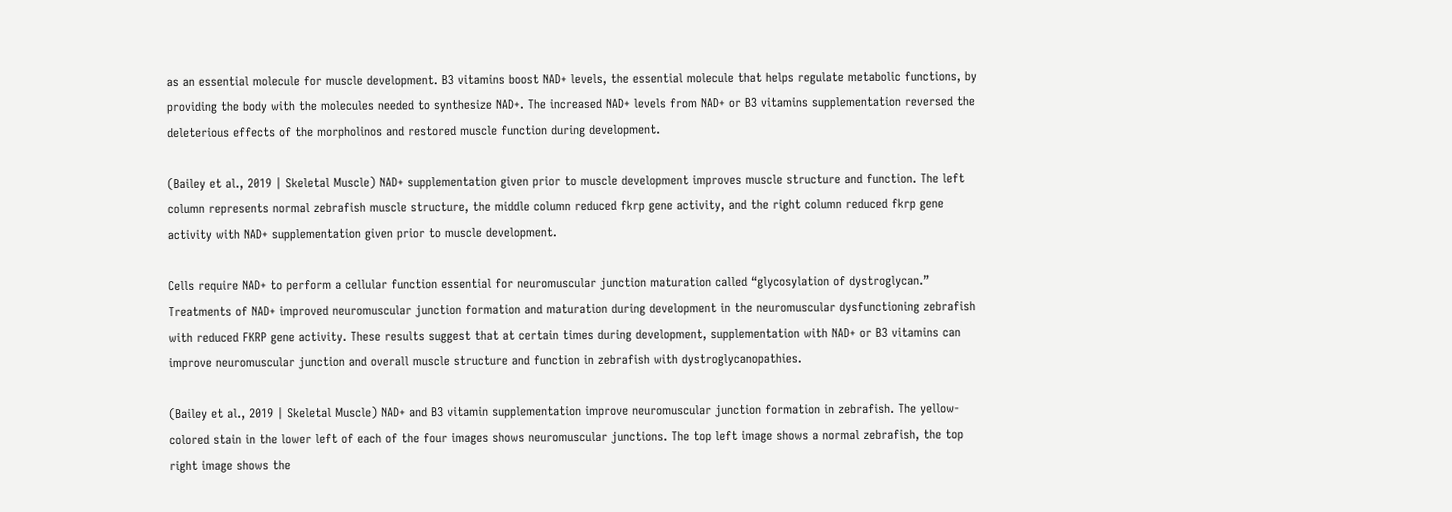as an essential molecule for muscle development. B3 vitamins boost NAD+ levels, the essential molecule that helps regulate metabolic functions, by providing the body with the molecules needed to synthesize NAD+. The increased NAD+ levels from NAD+ or B3 vitamins supplementation reversed the deleterious effects of the morpholinos and restored muscle function during development.

(Bailey et al., 2019 | Skeletal Muscle) NAD+ supplementation given prior to muscle development improves muscle structure and function. The left column represents normal zebrafish muscle structure, the middle column reduced fkrp gene activity, and the right column reduced fkrp gene activity with NAD+ supplementation given prior to muscle development.

Cells require NAD+ to perform a cellular function essential for neuromuscular junction maturation called “glycosylation of dystroglycan.” Treatments of NAD+ improved neuromuscular junction formation and maturation during development in the neuromuscular dysfunctioning zebrafish with reduced FKRP gene activity. These results suggest that at certain times during development, supplementation with NAD+ or B3 vitamins can improve neuromuscular junction and overall muscle structure and function in zebrafish with dystroglycanopathies.

(Bailey et al., 2019 | Skeletal Muscle) NAD+ and B3 vitamin supplementation improve neuromuscular junction formation in zebrafish. The yellow-colored stain in the lower left of each of the four images shows neuromuscular junctions. The top left image shows a normal zebrafish, the top right image shows the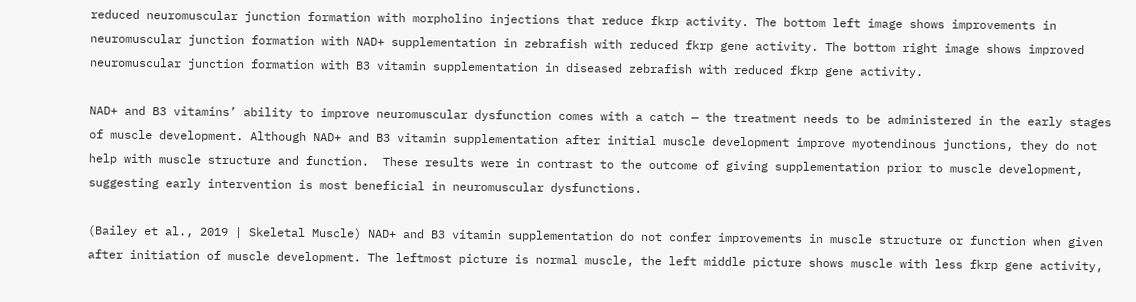reduced neuromuscular junction formation with morpholino injections that reduce fkrp activity. The bottom left image shows improvements in neuromuscular junction formation with NAD+ supplementation in zebrafish with reduced fkrp gene activity. The bottom right image shows improved neuromuscular junction formation with B3 vitamin supplementation in diseased zebrafish with reduced fkrp gene activity.

NAD+ and B3 vitamins’ ability to improve neuromuscular dysfunction comes with a catch — the treatment needs to be administered in the early stages of muscle development. Although NAD+ and B3 vitamin supplementation after initial muscle development improve myotendinous junctions, they do not help with muscle structure and function.  These results were in contrast to the outcome of giving supplementation prior to muscle development, suggesting early intervention is most beneficial in neuromuscular dysfunctions.

(Bailey et al., 2019 | Skeletal Muscle) NAD+ and B3 vitamin supplementation do not confer improvements in muscle structure or function when given after initiation of muscle development. The leftmost picture is normal muscle, the left middle picture shows muscle with less fkrp gene activity,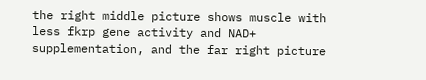the right middle picture shows muscle with less fkrp gene activity and NAD+ supplementation, and the far right picture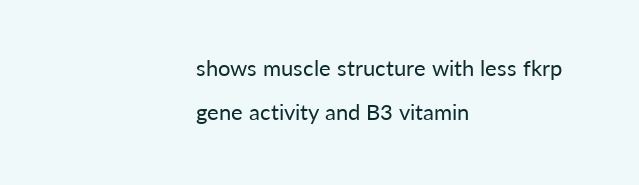shows muscle structure with less fkrp gene activity and B3 vitamin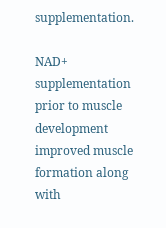supplementation.

NAD+ supplementation prior to muscle development improved muscle formation along with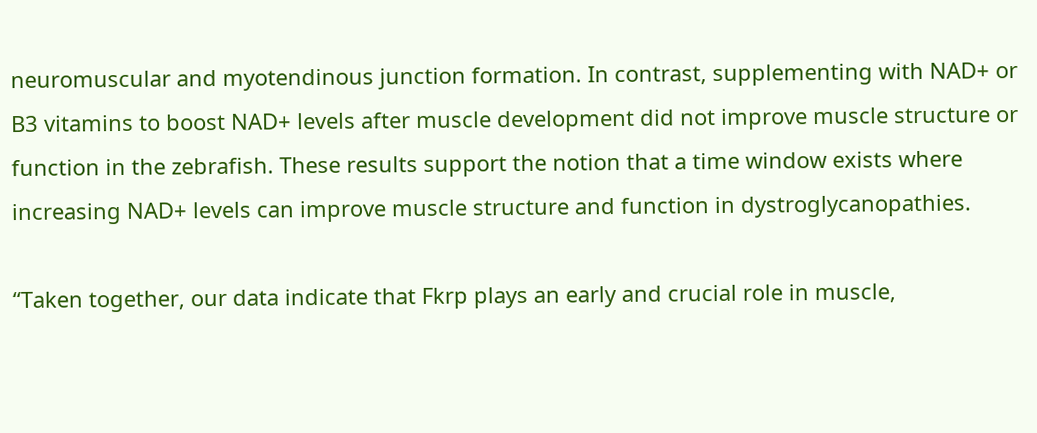neuromuscular and myotendinous junction formation. In contrast, supplementing with NAD+ or B3 vitamins to boost NAD+ levels after muscle development did not improve muscle structure or function in the zebrafish. These results support the notion that a time window exists where increasing NAD+ levels can improve muscle structure and function in dystroglycanopathies.

“Taken together, our data indicate that Fkrp plays an early and crucial role in muscle,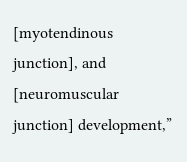[myotendinous junction], and [neuromuscular junction] development,”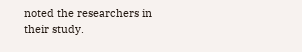noted the researchers in their study.